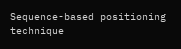Sequence-based positioning technique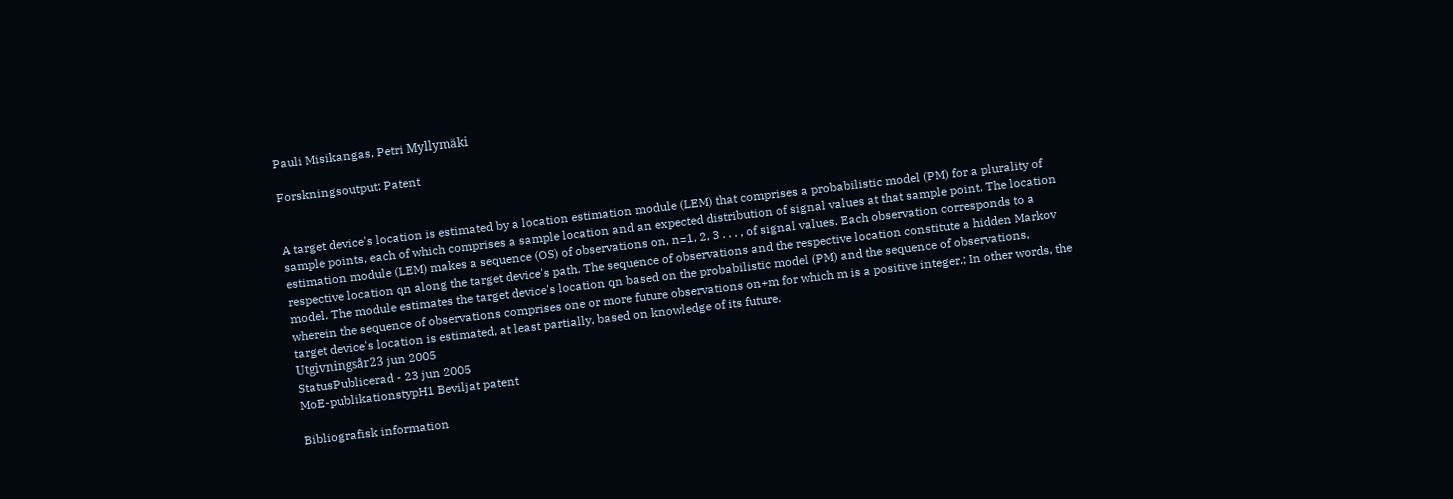Pauli Misikangas, Petri Myllymäki

Forskningsoutput: Patent


A target device's location is estimated by a location estimation module (LEM) that comprises a probabilistic model (PM) for a plurality of sample points, each of which comprises a sample location and an expected distribution of signal values at that sample point. The location estimation module (LEM) makes a sequence (OS) of observations on, n=1, 2, 3 . . . , of signal values. Each observation corresponds to a respective location qn along the target device's path. The sequence of observations and the respective location constitute a hidden Markov model. The module estimates the target device's location qn based on the probabilistic model (PM) and the sequence of observations, wherein the sequence of observations comprises one or more future observations on+m for which m is a positive integer.; In other words, the target device's location is estimated, at least partially, based on knowledge of its future.
Utgivningsår23 jun 2005
StatusPublicerad - 23 jun 2005
MoE-publikationstypH1 Beviljat patent

Bibliografisk information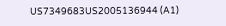US7349683US2005136944 (A1)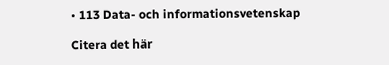• 113 Data- och informationsvetenskap

Citera det här